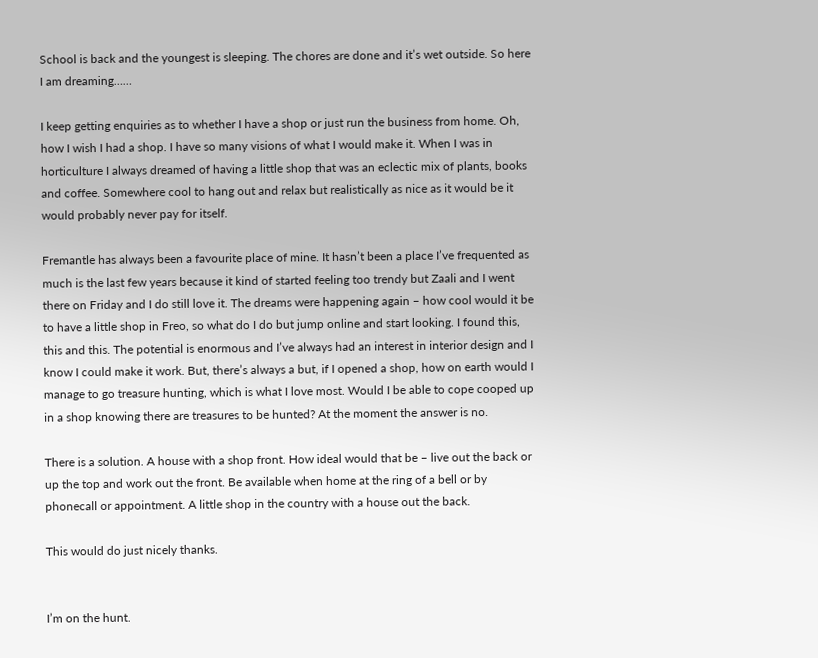School is back and the youngest is sleeping. The chores are done and it’s wet outside. So here I am dreaming……

I keep getting enquiries as to whether I have a shop or just run the business from home. Oh, how I wish I had a shop. I have so many visions of what I would make it. When I was in horticulture I always dreamed of having a little shop that was an eclectic mix of plants, books and coffee. Somewhere cool to hang out and relax but realistically as nice as it would be it would probably never pay for itself.

Fremantle has always been a favourite place of mine. It hasn’t been a place I’ve frequented as much is the last few years because it kind of started feeling too trendy but Zaali and I went there on Friday and I do still love it. The dreams were happening again – how cool would it be to have a little shop in Freo, so what do I do but jump online and start looking. I found this, this and this. The potential is enormous and I’ve always had an interest in interior design and I know I could make it work. But, there’s always a but, if I opened a shop, how on earth would I manage to go treasure hunting, which is what I love most. Would I be able to cope cooped up in a shop knowing there are treasures to be hunted? At the moment the answer is no.

There is a solution. A house with a shop front. How ideal would that be – live out the back or up the top and work out the front. Be available when home at the ring of a bell or by phonecall or appointment. A little shop in the country with a house out the back.

This would do just nicely thanks.


I’m on the hunt.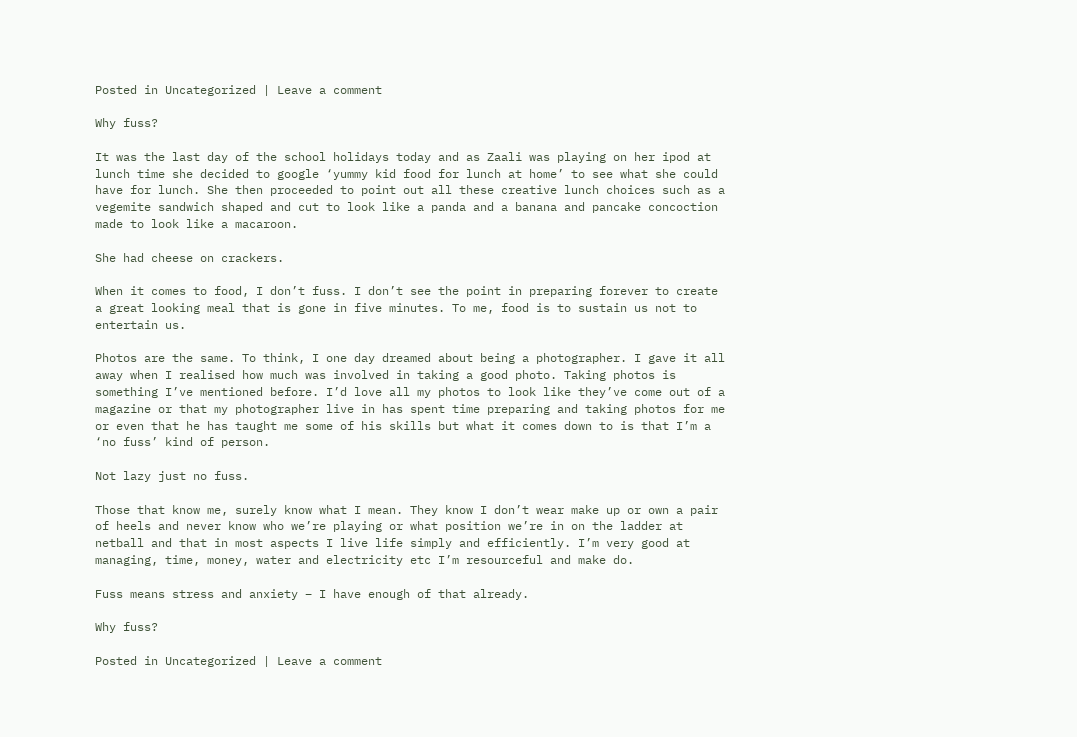Posted in Uncategorized | Leave a comment

Why fuss?

It was the last day of the school holidays today and as Zaali was playing on her ipod at lunch time she decided to google ‘yummy kid food for lunch at home’ to see what she could have for lunch. She then proceeded to point out all these creative lunch choices such as a vegemite sandwich shaped and cut to look like a panda and a banana and pancake concoction made to look like a macaroon.

She had cheese on crackers.

When it comes to food, I don’t fuss. I don’t see the point in preparing forever to create a great looking meal that is gone in five minutes. To me, food is to sustain us not to entertain us.

Photos are the same. To think, I one day dreamed about being a photographer. I gave it all away when I realised how much was involved in taking a good photo. Taking photos is something I’ve mentioned before. I’d love all my photos to look like they’ve come out of a magazine or that my photographer live in has spent time preparing and taking photos for me or even that he has taught me some of his skills but what it comes down to is that I’m a ‘no fuss’ kind of person.

Not lazy just no fuss.

Those that know me, surely know what I mean. They know I don’t wear make up or own a pair of heels and never know who we’re playing or what position we’re in on the ladder at netball and that in most aspects I live life simply and efficiently. I’m very good at managing, time, money, water and electricity etc I’m resourceful and make do.

Fuss means stress and anxiety – I have enough of that already.

Why fuss?

Posted in Uncategorized | Leave a comment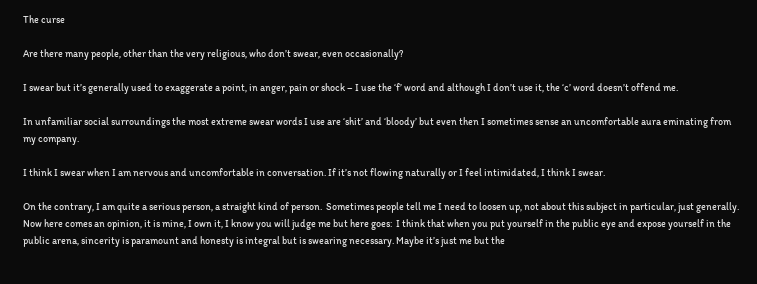The curse

Are there many people, other than the very religious, who don’t swear, even occasionally?

I swear but it’s generally used to exaggerate a point, in anger, pain or shock – I use the ‘f’ word and although I don’t use it, the ‘c’ word doesn’t offend me.

In unfamiliar social surroundings the most extreme swear words I use are ‘shit’ and ‘bloody’ but even then I sometimes sense an uncomfortable aura eminating from my company.

I think I swear when I am nervous and uncomfortable in conversation. If it’s not flowing naturally or I feel intimidated, I think I swear.

On the contrary, I am quite a serious person, a straight kind of person.  Sometimes people tell me I need to loosen up, not about this subject in particular, just generally. Now here comes an opinion, it is mine, I own it, I know you will judge me but here goes:  I think that when you put yourself in the public eye and expose yourself in the public arena, sincerity is paramount and honesty is integral but is swearing necessary. Maybe it’s just me but the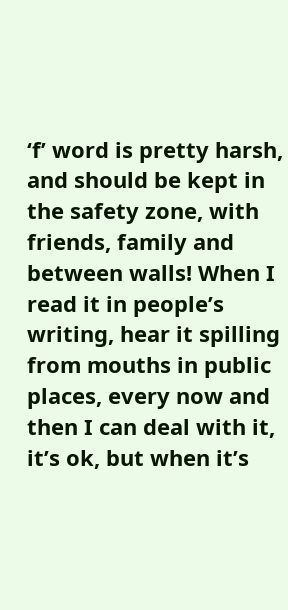‘f’ word is pretty harsh, and should be kept in the safety zone, with friends, family and between walls! When I read it in people’s writing, hear it spilling from mouths in public places, every now and then I can deal with it, it’s ok, but when it’s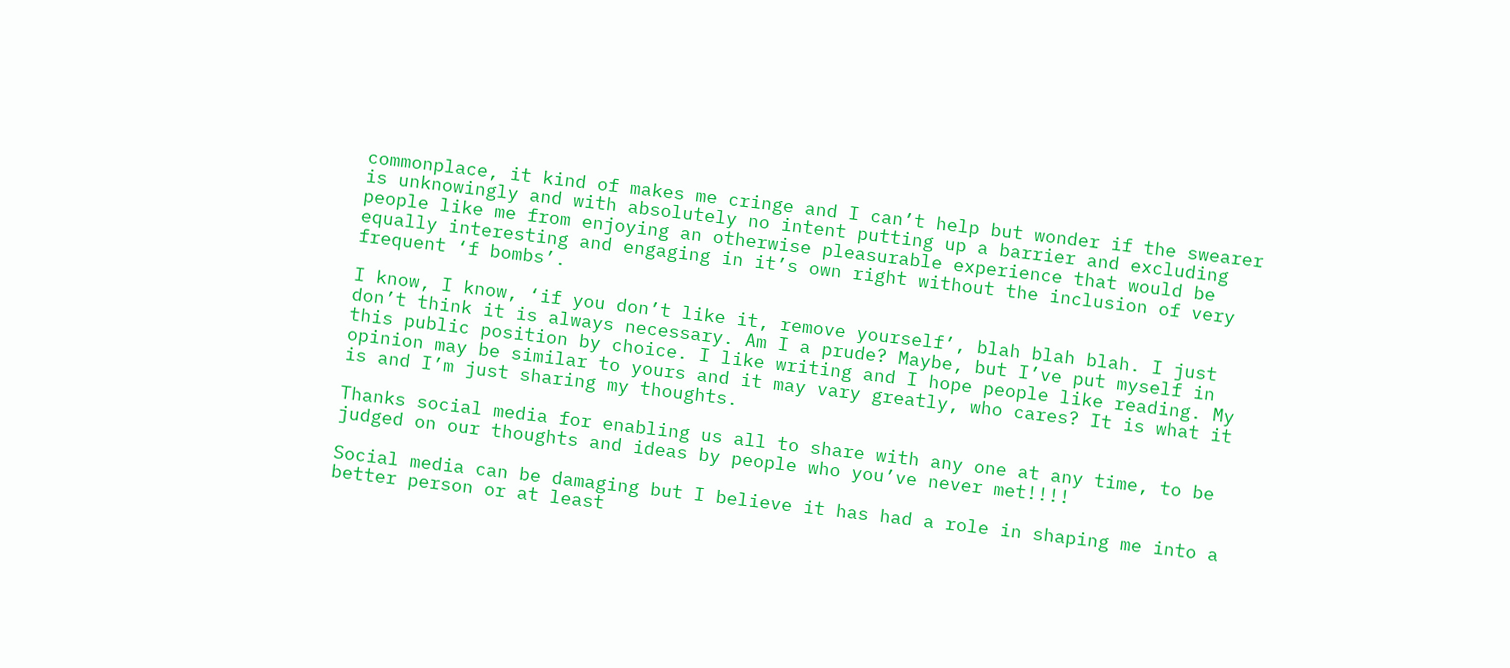commonplace, it kind of makes me cringe and I can’t help but wonder if the swearer is unknowingly and with absolutely no intent putting up a barrier and excluding people like me from enjoying an otherwise pleasurable experience that would be equally interesting and engaging in it’s own right without the inclusion of very frequent ‘f bombs’.

I know, I know, ‘if you don’t like it, remove yourself’, blah blah blah. I just don’t think it is always necessary. Am I a prude? Maybe, but I’ve put myself in this public position by choice. I like writing and I hope people like reading. My opinion may be similar to yours and it may vary greatly, who cares? It is what it is and I’m just sharing my thoughts.

Thanks social media for enabling us all to share with any one at any time, to be judged on our thoughts and ideas by people who you’ve never met!!!!

Social media can be damaging but I believe it has had a role in shaping me into a better person or at least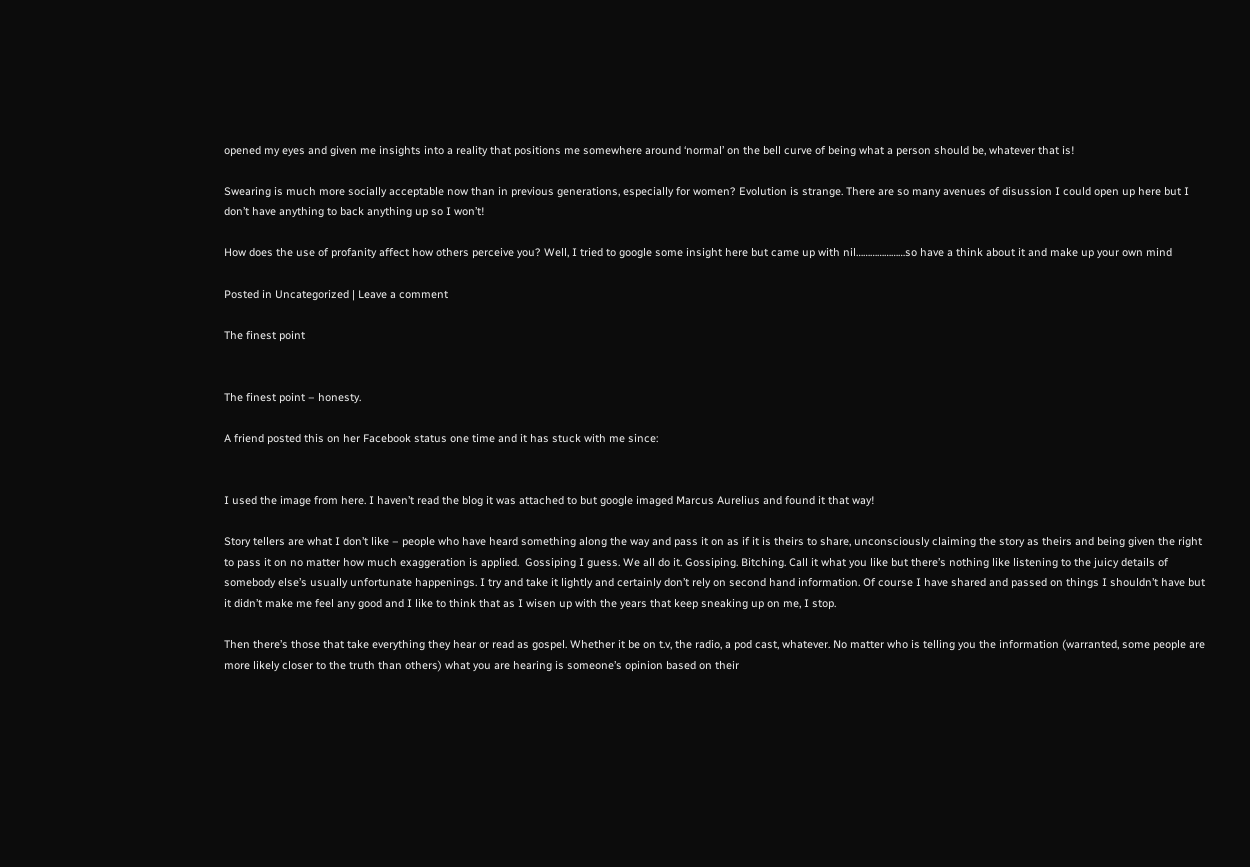opened my eyes and given me insights into a reality that positions me somewhere around ‘normal’ on the bell curve of being what a person should be, whatever that is!

Swearing is much more socially acceptable now than in previous generations, especially for women? Evolution is strange. There are so many avenues of disussion I could open up here but I don’t have anything to back anything up so I won’t!

How does the use of profanity affect how others perceive you? Well, I tried to google some insight here but came up with nil…………………so have a think about it and make up your own mind

Posted in Uncategorized | Leave a comment

The finest point


The finest point – honesty.

A friend posted this on her Facebook status one time and it has stuck with me since:


I used the image from here. I haven’t read the blog it was attached to but google imaged Marcus Aurelius and found it that way!

Story tellers are what I don’t like – people who have heard something along the way and pass it on as if it is theirs to share, unconsciously claiming the story as theirs and being given the right to pass it on no matter how much exaggeration is applied.  Gossiping I guess. We all do it. Gossiping. Bitching. Call it what you like but there’s nothing like listening to the juicy details of somebody else’s usually unfortunate happenings. I try and take it lightly and certainly don’t rely on second hand information. Of course I have shared and passed on things I shouldn’t have but it didn’t make me feel any good and I like to think that as I wisen up with the years that keep sneaking up on me, I stop.

Then there’s those that take everything they hear or read as gospel. Whether it be on t.v, the radio, a pod cast, whatever. No matter who is telling you the information (warranted, some people are more likely closer to the truth than others) what you are hearing is someone’s opinion based on their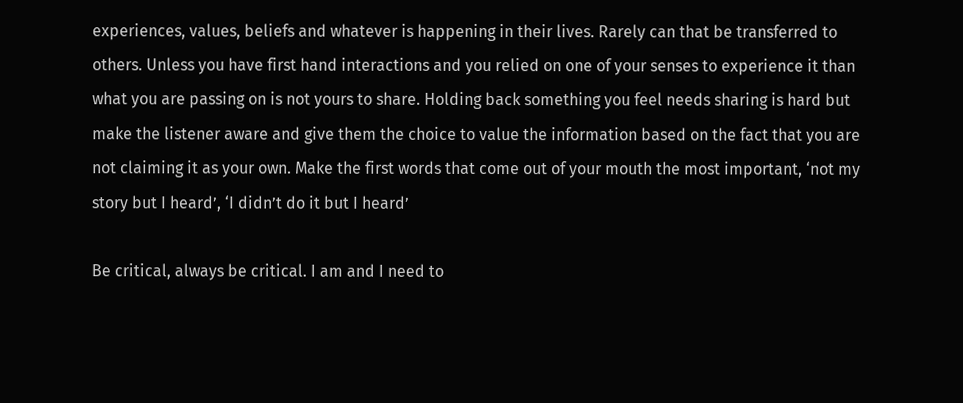experiences, values, beliefs and whatever is happening in their lives. Rarely can that be transferred to others. Unless you have first hand interactions and you relied on one of your senses to experience it than what you are passing on is not yours to share. Holding back something you feel needs sharing is hard but make the listener aware and give them the choice to value the information based on the fact that you are not claiming it as your own. Make the first words that come out of your mouth the most important, ‘not my story but I heard’, ‘I didn’t do it but I heard’

Be critical, always be critical. I am and I need to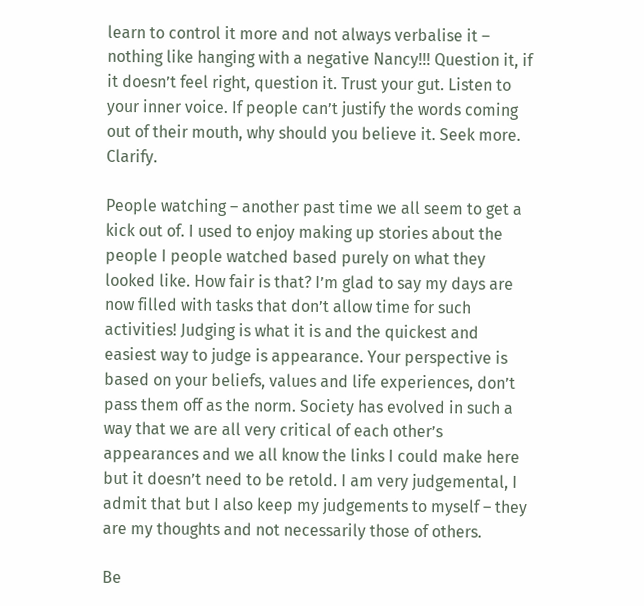learn to control it more and not always verbalise it – nothing like hanging with a negative Nancy!!! Question it, if it doesn’t feel right, question it. Trust your gut. Listen to your inner voice. If people can’t justify the words coming out of their mouth, why should you believe it. Seek more. Clarify.

People watching – another past time we all seem to get a kick out of. I used to enjoy making up stories about the people I people watched based purely on what they looked like. How fair is that? I’m glad to say my days are now filled with tasks that don’t allow time for such activities! Judging is what it is and the quickest and easiest way to judge is appearance. Your perspective is based on your beliefs, values and life experiences, don’t pass them off as the norm. Society has evolved in such a way that we are all very critical of each other’s appearances and we all know the links I could make here but it doesn’t need to be retold. I am very judgemental, I admit that but I also keep my judgements to myself – they are my thoughts and not necessarily those of others.

Be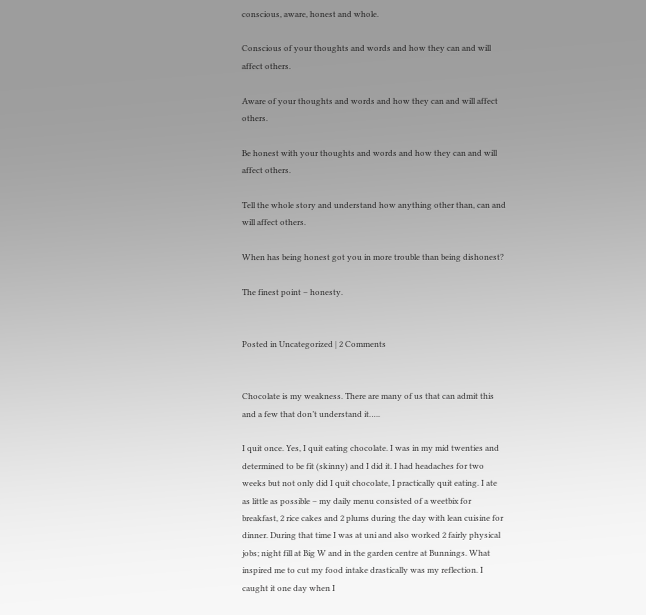conscious, aware, honest and whole.

Conscious of your thoughts and words and how they can and will affect others.

Aware of your thoughts and words and how they can and will affect others.

Be honest with your thoughts and words and how they can and will affect others.

Tell the whole story and understand how anything other than, can and will affect others.

When has being honest got you in more trouble than being dishonest?

The finest point – honesty.


Posted in Uncategorized | 2 Comments


Chocolate is my weakness. There are many of us that can admit this and a few that don’t understand it…..

I quit once. Yes, I quit eating chocolate. I was in my mid twenties and determined to be fit (skinny) and I did it. I had headaches for two weeks but not only did I quit chocolate, I practically quit eating. I ate as little as possible – my daily menu consisted of a weetbix for breakfast, 2 rice cakes and 2 plums during the day with lean cuisine for dinner. During that time I was at uni and also worked 2 fairly physical jobs; night fill at Big W and in the garden centre at Bunnings. What inspired me to cut my food intake drastically was my reflection. I caught it one day when I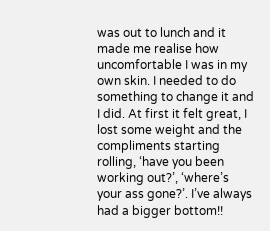was out to lunch and it made me realise how uncomfortable I was in my own skin. I needed to do something to change it and I did. At first it felt great, I lost some weight and the compliments starting rolling, ‘have you been working out?’, ‘where’s your ass gone?’. I’ve always had a bigger bottom!!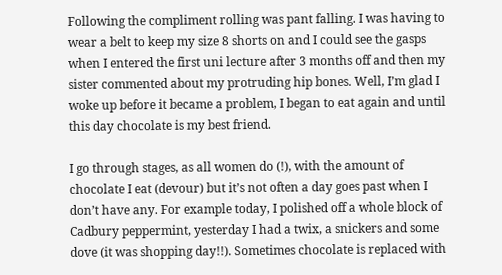Following the compliment rolling was pant falling. I was having to wear a belt to keep my size 8 shorts on and I could see the gasps when I entered the first uni lecture after 3 months off and then my sister commented about my protruding hip bones. Well, I’m glad I woke up before it became a problem, I began to eat again and until this day chocolate is my best friend.

I go through stages, as all women do (!), with the amount of chocolate I eat (devour) but it’s not often a day goes past when I don’t have any. For example today, I polished off a whole block of Cadbury peppermint, yesterday I had a twix, a snickers and some dove (it was shopping day!!). Sometimes chocolate is replaced with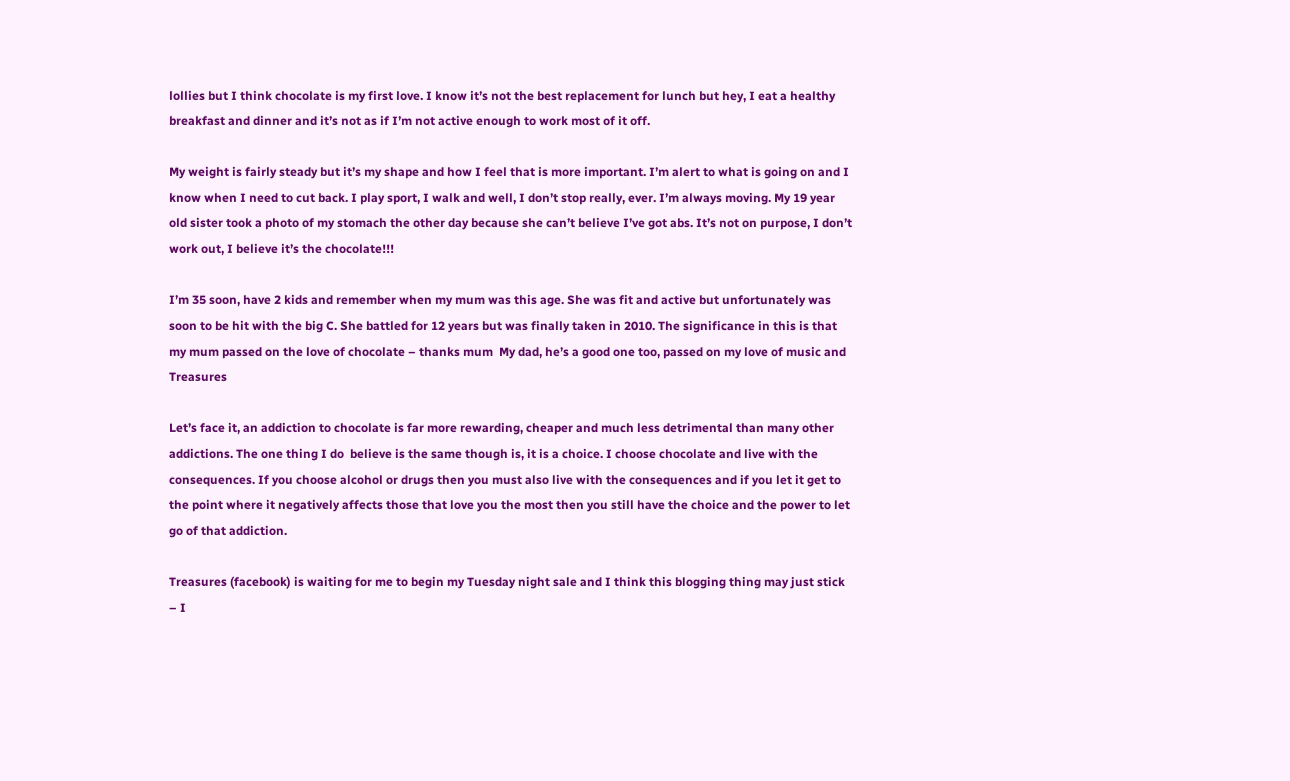lollies but I think chocolate is my first love. I know it’s not the best replacement for lunch but hey, I eat a healthy breakfast and dinner and it’s not as if I’m not active enough to work most of it off.

My weight is fairly steady but it’s my shape and how I feel that is more important. I’m alert to what is going on and I know when I need to cut back. I play sport, I walk and well, I don’t stop really, ever. I’m always moving. My 19 year old sister took a photo of my stomach the other day because she can’t believe I’ve got abs. It’s not on purpose, I don’t work out, I believe it’s the chocolate!!!

I’m 35 soon, have 2 kids and remember when my mum was this age. She was fit and active but unfortunately was soon to be hit with the big C. She battled for 12 years but was finally taken in 2010. The significance in this is that my mum passed on the love of chocolate – thanks mum  My dad, he’s a good one too, passed on my love of music and Treasures

Let’s face it, an addiction to chocolate is far more rewarding, cheaper and much less detrimental than many other addictions. The one thing I do  believe is the same though is, it is a choice. I choose chocolate and live with the consequences. If you choose alcohol or drugs then you must also live with the consequences and if you let it get to the point where it negatively affects those that love you the most then you still have the choice and the power to let go of that addiction.

Treasures (facebook) is waiting for me to begin my Tuesday night sale and I think this blogging thing may just stick – I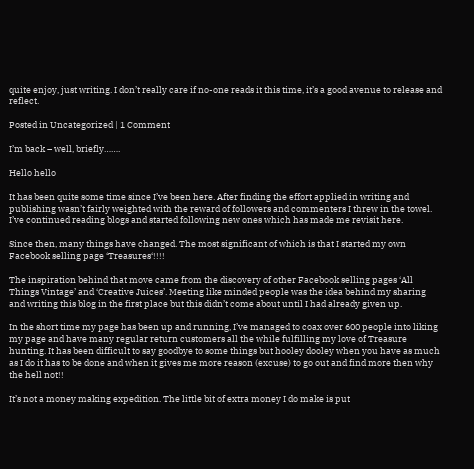quite enjoy, just writing. I don’t really care if no-one reads it this time, it’s a good avenue to release and reflect.

Posted in Uncategorized | 1 Comment

I’m back – well, briefly…….

Hello hello

It has been quite some time since I’ve been here. After finding the effort applied in writing and publishing wasn’t fairly weighted with the reward of followers and commenters I threw in the towel. I’ve continued reading blogs and started following new ones which has made me revisit here.

Since then, many things have changed. The most significant of which is that I started my own Facebook selling page ‘Treasures‘!!!!

The inspiration behind that move came from the discovery of other Facebook selling pages ‘All Things Vintage’ and ‘Creative Juices’. Meeting like minded people was the idea behind my sharing and writing this blog in the first place but this didn’t come about until I had already given up.

In the short time my page has been up and running, I’ve managed to coax over 600 people into liking my page and have many regular return customers all the while fulfilling my love of Treasure hunting. It has been difficult to say goodbye to some things but hooley dooley when you have as much as I do it has to be done and when it gives me more reason (excuse) to go out and find more then why the hell not!!

It’s not a money making expedition. The little bit of extra money I do make is put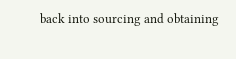back into sourcing and obtaining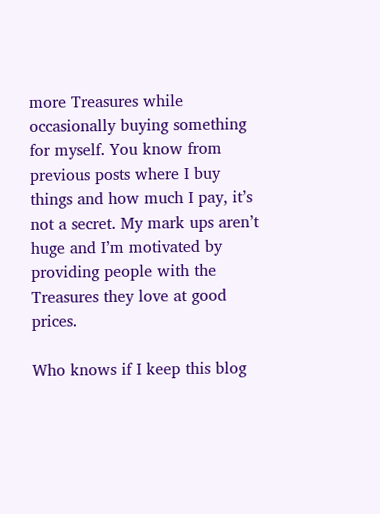more Treasures while occasionally buying something for myself. You know from previous posts where I buy things and how much I pay, it’s not a secret. My mark ups aren’t huge and I’m motivated by providing people with the Treasures they love at good prices.

Who knows if I keep this blog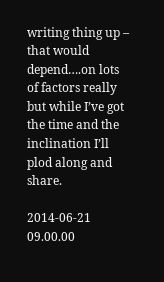writing thing up – that would depend….on lots of factors really but while I’ve got the time and the inclination I’ll plod along and share.

2014-06-21 09.00.00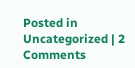Posted in Uncategorized | 2 Comments